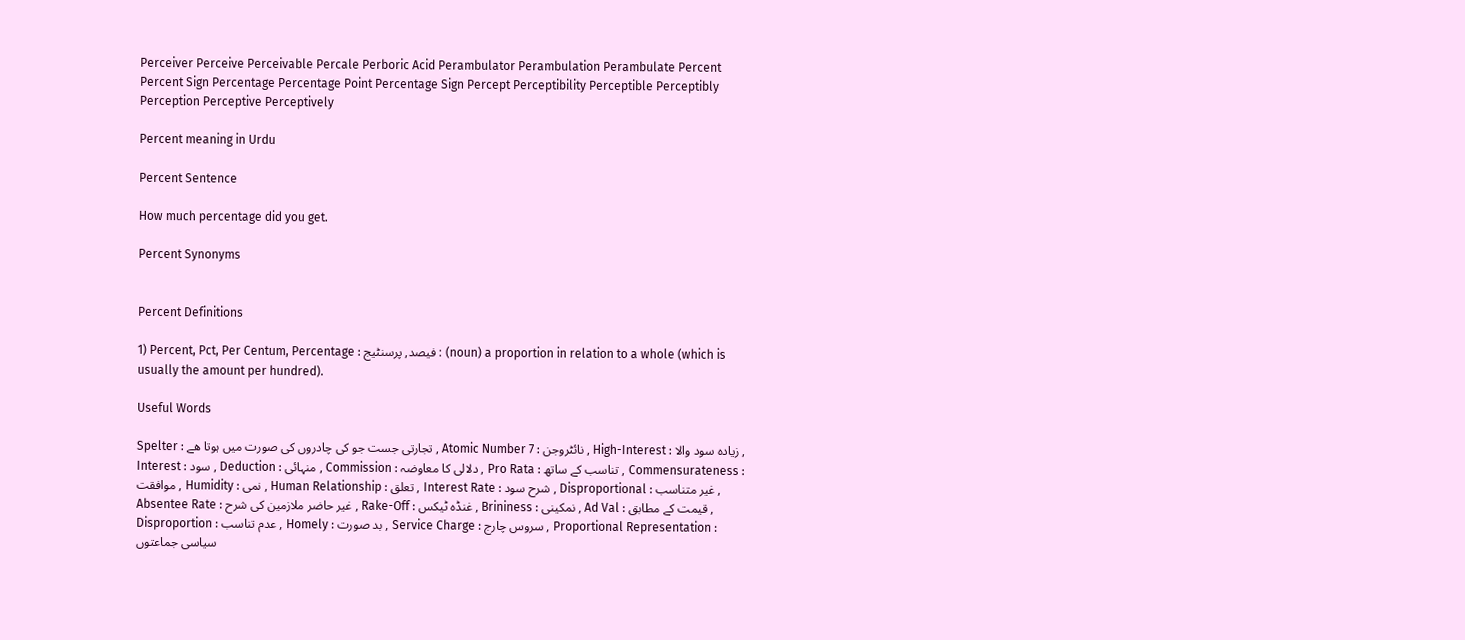Perceiver Perceive Perceivable Percale Perboric Acid Perambulator Perambulation Perambulate Percent Percent Sign Percentage Percentage Point Percentage Sign Percept Perceptibility Perceptible Perceptibly Perception Perceptive Perceptively

Percent meaning in Urdu

Percent Sentence

How much percentage did you get.

Percent Synonyms


Percent Definitions

1) Percent, Pct, Per Centum, Percentage : فیصد, پرسنٹیج : (noun) a proportion in relation to a whole (which is usually the amount per hundred).

Useful Words

Spelter : تجارتی جست جو کی چادروں کی صورت میں ہوتا ھے , Atomic Number 7 : نائٹروجن , High-Interest : زیادہ سود والا , Interest : سود , Deduction : منہائی , Commission : دلالی کا معاوضہ , Pro Rata : تناسب کے ساتھ , Commensurateness : موافقت , Humidity : نمی , Human Relationship : تعلق , Interest Rate : شرح سود , Disproportional : غیر متناسب , Absentee Rate : غیر حاضر ملازمین کی شرح , Rake-Off : غنڈہ ٹیکس , Brininess : نمکینی , Ad Val : قیمت کے مطابق , Disproportion : عدم تناسب , Homely : بد صورت , Service Charge : سروس چارج , Proportional Representation : سیاسی جماعتوں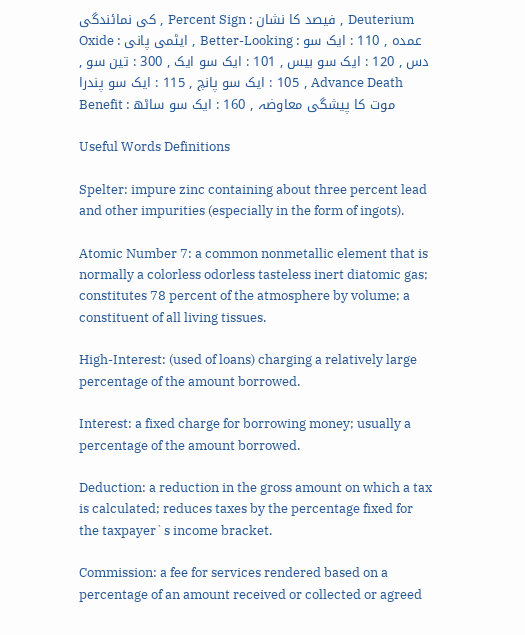کی نمائندگی , Percent Sign : فیصد کا نشان , Deuterium Oxide : ایٹمی پانی , Better-Looking : عمدہ , 110 : ایک سو دس , 120 : ایک سو بیس , 101 : ایک سو ایک , 300 : تین سو , 105 : ایک سو پانچ , 115 : ایک سو پندرا , Advance Death Benefit : موت کا پیشگی معاوضہ , 160 : ایک سو ساٹھ

Useful Words Definitions

Spelter: impure zinc containing about three percent lead and other impurities (especially in the form of ingots).

Atomic Number 7: a common nonmetallic element that is normally a colorless odorless tasteless inert diatomic gas; constitutes 78 percent of the atmosphere by volume; a constituent of all living tissues.

High-Interest: (used of loans) charging a relatively large percentage of the amount borrowed.

Interest: a fixed charge for borrowing money; usually a percentage of the amount borrowed.

Deduction: a reduction in the gross amount on which a tax is calculated; reduces taxes by the percentage fixed for the taxpayer`s income bracket.

Commission: a fee for services rendered based on a percentage of an amount received or collected or agreed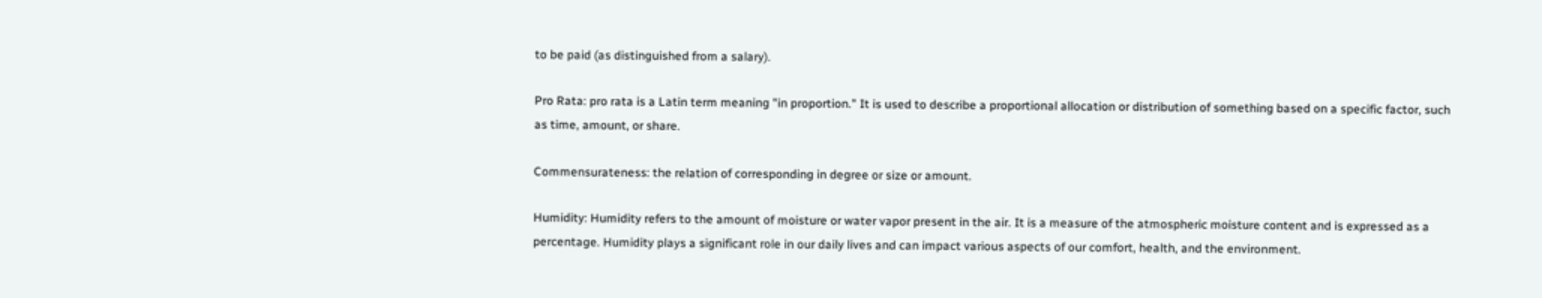to be paid (as distinguished from a salary).

Pro Rata: pro rata is a Latin term meaning "in proportion." It is used to describe a proportional allocation or distribution of something based on a specific factor, such as time, amount, or share.

Commensurateness: the relation of corresponding in degree or size or amount.

Humidity: Humidity refers to the amount of moisture or water vapor present in the air. It is a measure of the atmospheric moisture content and is expressed as a percentage. Humidity plays a significant role in our daily lives and can impact various aspects of our comfort, health, and the environment.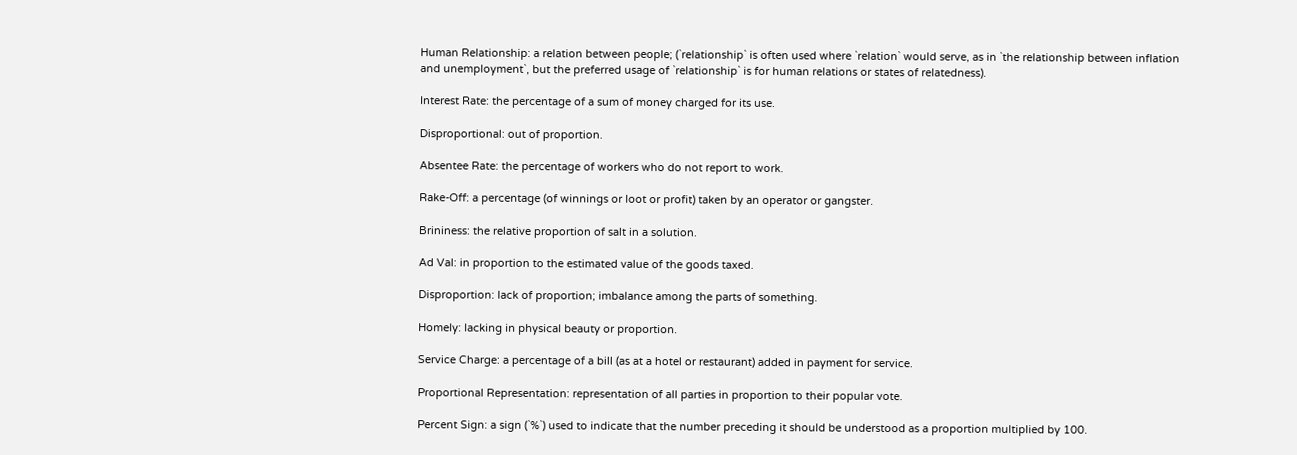Human Relationship: a relation between people; (`relationship` is often used where `relation` would serve, as in `the relationship between inflation and unemployment`, but the preferred usage of `relationship` is for human relations or states of relatedness).

Interest Rate: the percentage of a sum of money charged for its use.

Disproportional: out of proportion.

Absentee Rate: the percentage of workers who do not report to work.

Rake-Off: a percentage (of winnings or loot or profit) taken by an operator or gangster.

Brininess: the relative proportion of salt in a solution.

Ad Val: in proportion to the estimated value of the goods taxed.

Disproportion: lack of proportion; imbalance among the parts of something.

Homely: lacking in physical beauty or proportion.

Service Charge: a percentage of a bill (as at a hotel or restaurant) added in payment for service.

Proportional Representation: representation of all parties in proportion to their popular vote.

Percent Sign: a sign (`%`) used to indicate that the number preceding it should be understood as a proportion multiplied by 100.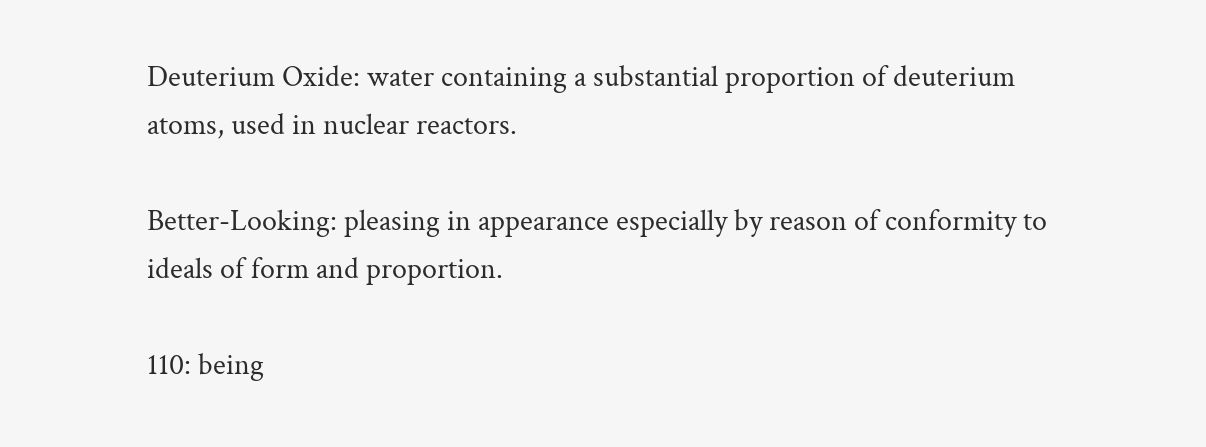Deuterium Oxide: water containing a substantial proportion of deuterium atoms, used in nuclear reactors.

Better-Looking: pleasing in appearance especially by reason of conformity to ideals of form and proportion.

110: being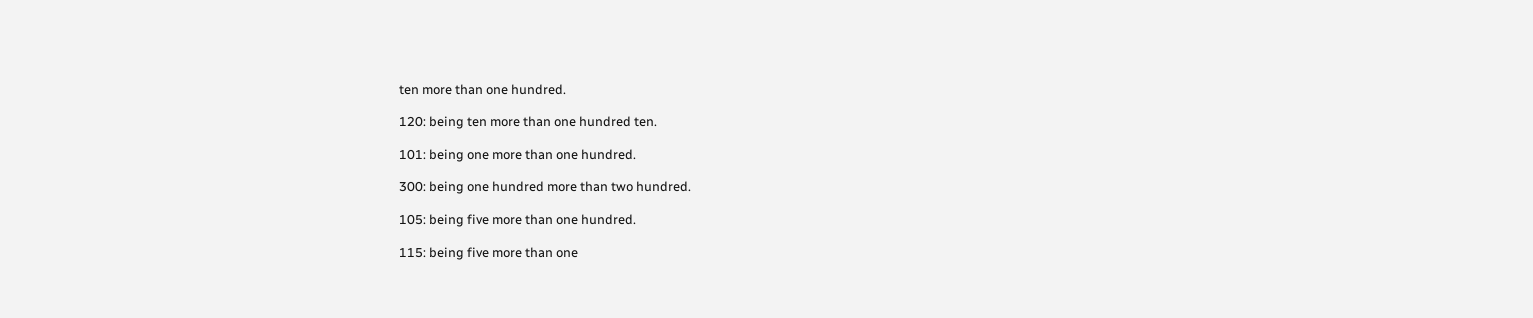ten more than one hundred.

120: being ten more than one hundred ten.

101: being one more than one hundred.

300: being one hundred more than two hundred.

105: being five more than one hundred.

115: being five more than one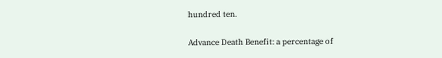hundred ten.

Advance Death Benefit: a percentage of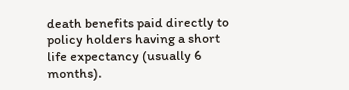death benefits paid directly to policy holders having a short life expectancy (usually 6 months).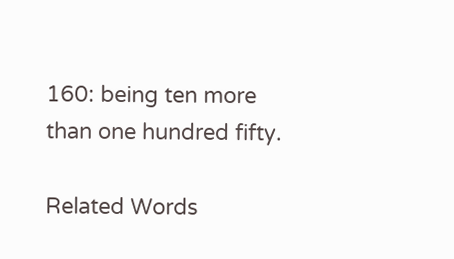160: being ten more than one hundred fifty.

Related Words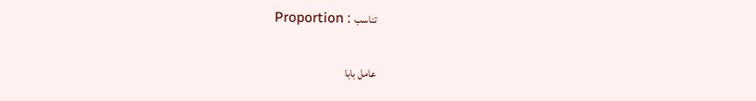Proportion : تناسب

عامل بابا